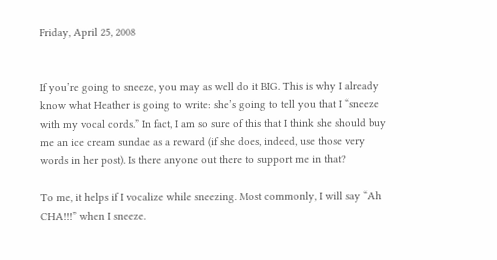Friday, April 25, 2008


If you’re going to sneeze, you may as well do it BIG. This is why I already know what Heather is going to write: she’s going to tell you that I “sneeze with my vocal cords.” In fact, I am so sure of this that I think she should buy me an ice cream sundae as a reward (if she does, indeed, use those very words in her post). Is there anyone out there to support me in that?

To me, it helps if I vocalize while sneezing. Most commonly, I will say “Ah CHA!!!” when I sneeze.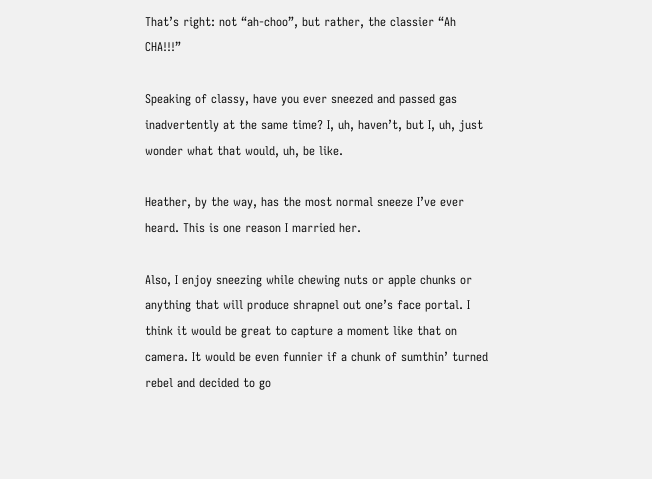That’s right: not “ah-choo”, but rather, the classier “Ah CHA!!!”

Speaking of classy, have you ever sneezed and passed gas inadvertently at the same time? I, uh, haven’t, but I, uh, just wonder what that would, uh, be like.

Heather, by the way, has the most normal sneeze I’ve ever heard. This is one reason I married her.

Also, I enjoy sneezing while chewing nuts or apple chunks or anything that will produce shrapnel out one’s face portal. I think it would be great to capture a moment like that on camera. It would be even funnier if a chunk of sumthin’ turned rebel and decided to go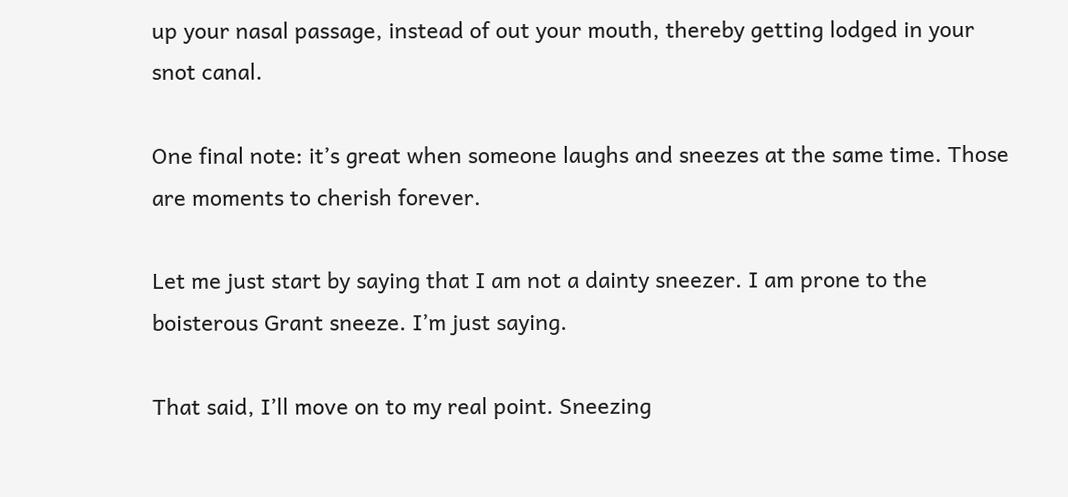up your nasal passage, instead of out your mouth, thereby getting lodged in your snot canal.

One final note: it’s great when someone laughs and sneezes at the same time. Those are moments to cherish forever.

Let me just start by saying that I am not a dainty sneezer. I am prone to the boisterous Grant sneeze. I’m just saying.

That said, I’ll move on to my real point. Sneezing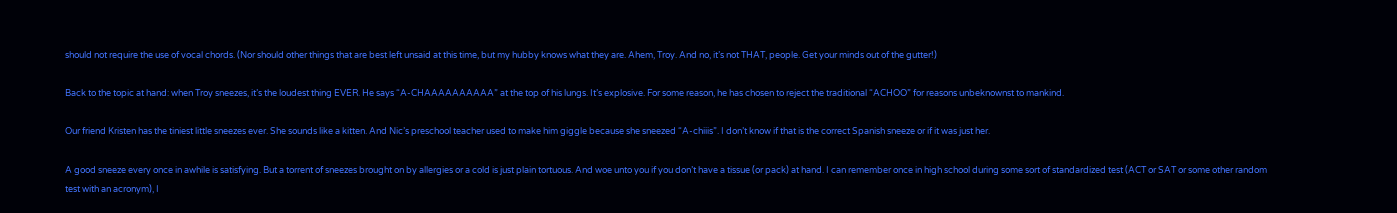should not require the use of vocal chords. (Nor should other things that are best left unsaid at this time, but my hubby knows what they are. Ahem, Troy. And no, it’s not THAT, people. Get your minds out of the gutter!)

Back to the topic at hand: when Troy sneezes, it’s the loudest thing EVER. He says “A-CHAAAAAAAAAA” at the top of his lungs. It’s explosive. For some reason, he has chosen to reject the traditional “ACHOO” for reasons unbeknownst to mankind.

Our friend Kristen has the tiniest little sneezes ever. She sounds like a kitten. And Nic’s preschool teacher used to make him giggle because she sneezed “A-chiiis”. I don’t know if that is the correct Spanish sneeze or if it was just her.

A good sneeze every once in awhile is satisfying. But a torrent of sneezes brought on by allergies or a cold is just plain tortuous. And woe unto you if you don’t have a tissue (or pack) at hand. I can remember once in high school during some sort of standardized test (ACT or SAT or some other random test with an acronym), I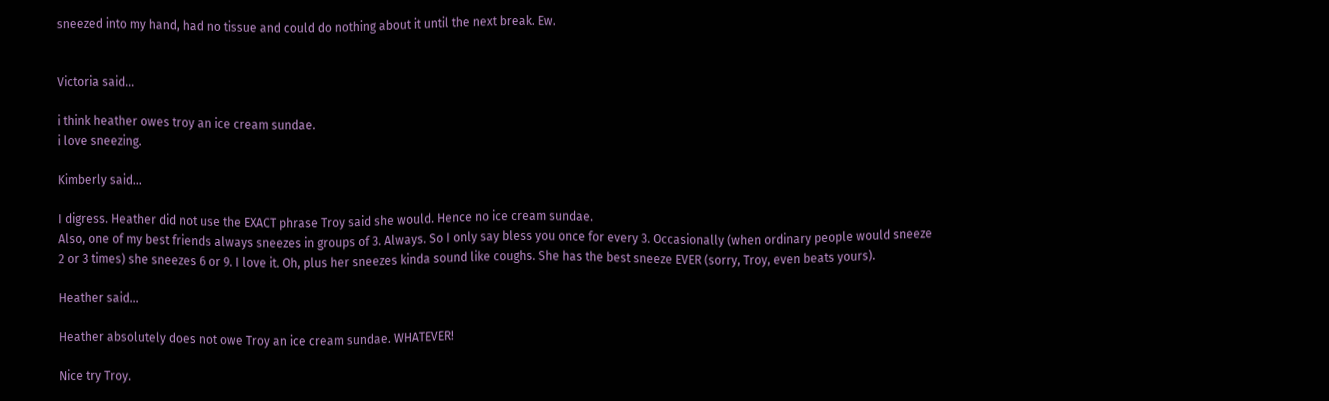sneezed into my hand, had no tissue and could do nothing about it until the next break. Ew.


Victoria said...

i think heather owes troy an ice cream sundae.
i love sneezing.

Kimberly said...

I digress. Heather did not use the EXACT phrase Troy said she would. Hence no ice cream sundae.
Also, one of my best friends always sneezes in groups of 3. Always. So I only say bless you once for every 3. Occasionally (when ordinary people would sneeze 2 or 3 times) she sneezes 6 or 9. I love it. Oh, plus her sneezes kinda sound like coughs. She has the best sneeze EVER (sorry, Troy, even beats yours).

Heather said...

Heather absolutely does not owe Troy an ice cream sundae. WHATEVER!

Nice try Troy.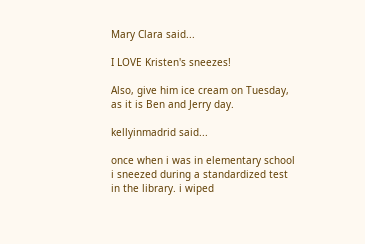Mary Clara said...

I LOVE Kristen's sneezes!

Also, give him ice cream on Tuesday, as it is Ben and Jerry day.

kellyinmadrid said...

once when i was in elementary school i sneezed during a standardized test in the library. i wiped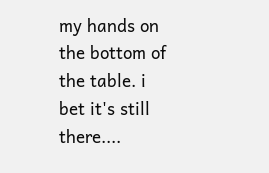my hands on the bottom of the table. i bet it's still there....